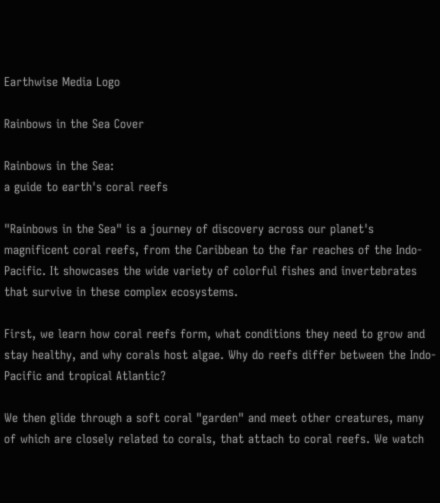Earthwise Media Logo

Rainbows in the Sea Cover

Rainbows in the Sea:
a guide to earth's coral reefs

"Rainbows in the Sea" is a journey of discovery across our planet's magnificent coral reefs, from the Caribbean to the far reaches of the Indo-Pacific. It showcases the wide variety of colorful fishes and invertebrates that survive in these complex ecosystems.

First, we learn how coral reefs form, what conditions they need to grow and stay healthy, and why corals host algae. Why do reefs differ between the Indo-Pacific and tropical Atlantic?

We then glide through a soft coral "garden" and meet other creatures, many of which are closely related to corals, that attach to coral reefs. We watch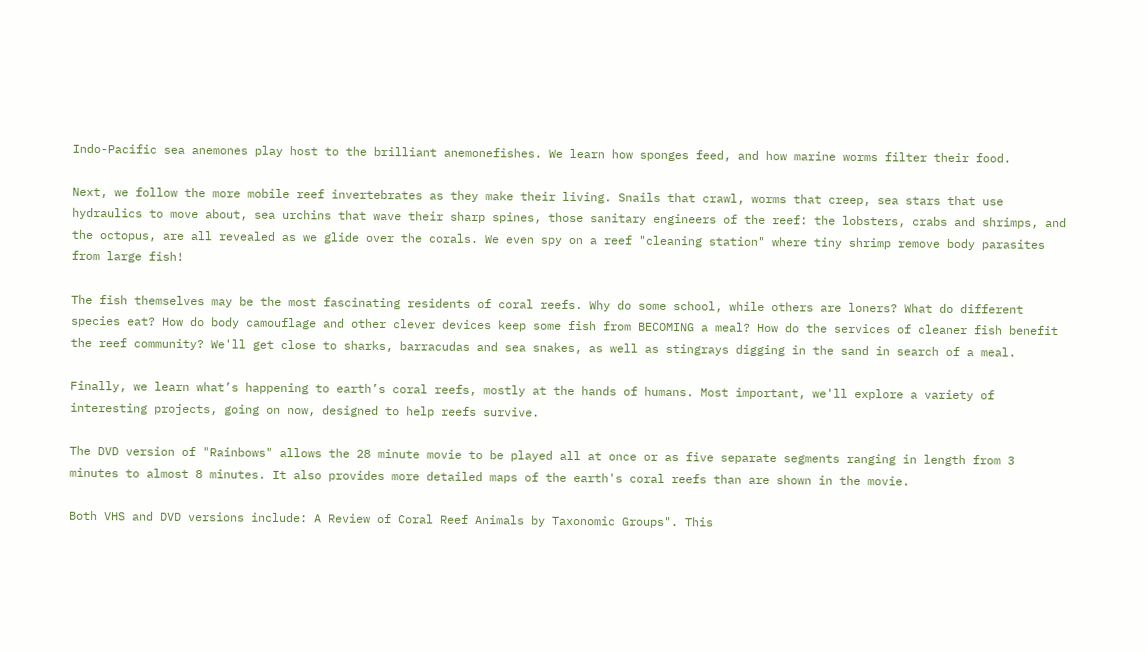Indo-Pacific sea anemones play host to the brilliant anemonefishes. We learn how sponges feed, and how marine worms filter their food.

Next, we follow the more mobile reef invertebrates as they make their living. Snails that crawl, worms that creep, sea stars that use hydraulics to move about, sea urchins that wave their sharp spines, those sanitary engineers of the reef: the lobsters, crabs and shrimps, and the octopus, are all revealed as we glide over the corals. We even spy on a reef "cleaning station" where tiny shrimp remove body parasites from large fish!

The fish themselves may be the most fascinating residents of coral reefs. Why do some school, while others are loners? What do different species eat? How do body camouflage and other clever devices keep some fish from BECOMING a meal? How do the services of cleaner fish benefit the reef community? We'll get close to sharks, barracudas and sea snakes, as well as stingrays digging in the sand in search of a meal.

Finally, we learn what’s happening to earth’s coral reefs, mostly at the hands of humans. Most important, we'll explore a variety of interesting projects, going on now, designed to help reefs survive.

The DVD version of "Rainbows" allows the 28 minute movie to be played all at once or as five separate segments ranging in length from 3 minutes to almost 8 minutes. It also provides more detailed maps of the earth's coral reefs than are shown in the movie.

Both VHS and DVD versions include: A Review of Coral Reef Animals by Taxonomic Groups". This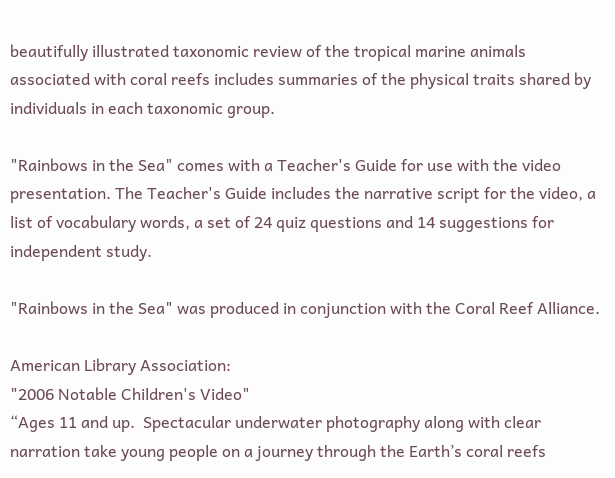beautifully illustrated taxonomic review of the tropical marine animals associated with coral reefs includes summaries of the physical traits shared by individuals in each taxonomic group.

"Rainbows in the Sea" comes with a Teacher's Guide for use with the video presentation. The Teacher's Guide includes the narrative script for the video, a list of vocabulary words, a set of 24 quiz questions and 14 suggestions for independent study.

"Rainbows in the Sea" was produced in conjunction with the Coral Reef Alliance.

American Library Association:
"2006 Notable Children's Video"
“Ages 11 and up.  Spectacular underwater photography along with clear narration take young people on a journey through the Earth’s coral reefs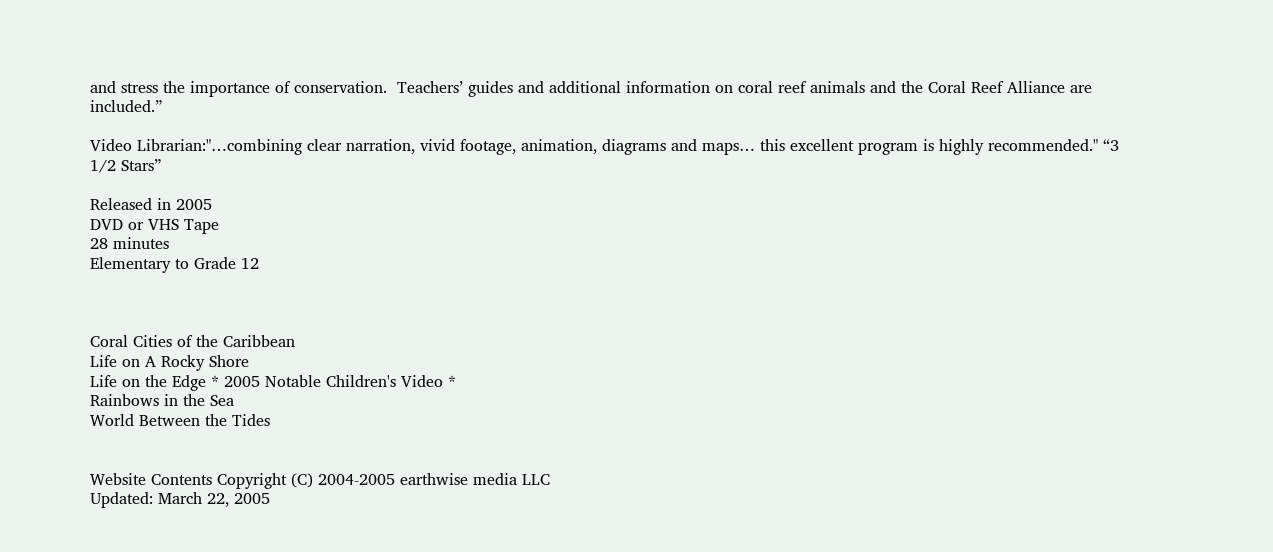and stress the importance of conservation.  Teachers’ guides and additional information on coral reef animals and the Coral Reef Alliance are included.”

Video Librarian:"…combining clear narration, vivid footage, animation, diagrams and maps… this excellent program is highly recommended." “3 1/2 Stars”

Released in 2005
DVD or VHS Tape
28 minutes
Elementary to Grade 12



Coral Cities of the Caribbean
Life on A Rocky Shore
Life on the Edge * 2005 Notable Children's Video *
Rainbows in the Sea
World Between the Tides


Website Contents Copyright (C) 2004-2005 earthwise media LLC
Updated: March 22, 2005